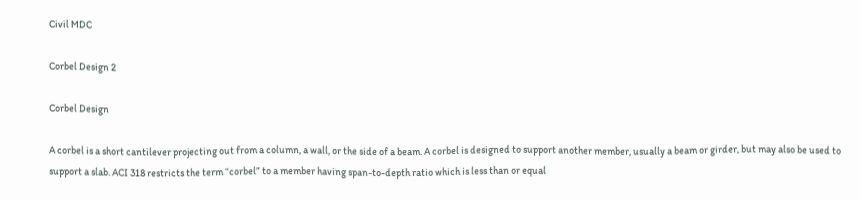Civil MDC

Corbel Design 2

Corbel Design

A corbel is a short cantilever projecting out from a column, a wall, or the side of a beam. A corbel is designed to support another member, usually a beam or girder, but may also be used to support a slab. ACI 318 restricts the term “corbel” to a member having span-to-depth ratio which is less than or equal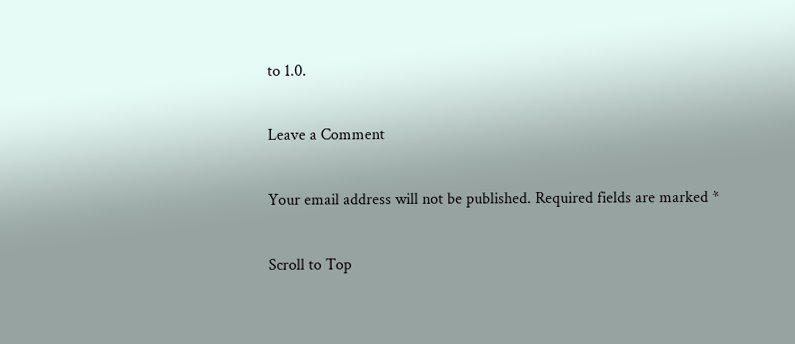to 1.0.

Leave a Comment

Your email address will not be published. Required fields are marked *

Scroll to Top